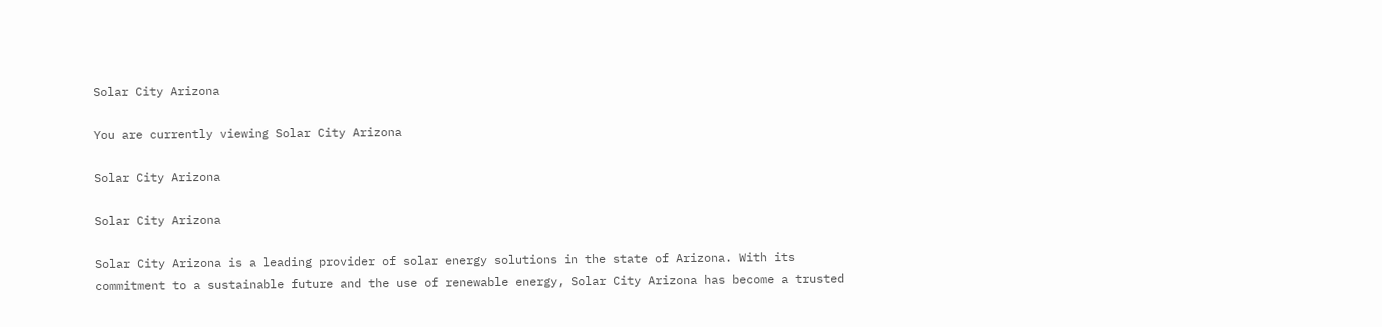Solar City Arizona

You are currently viewing Solar City Arizona

Solar City Arizona

Solar City Arizona

Solar City Arizona is a leading provider of solar energy solutions in the state of Arizona. With its commitment to a sustainable future and the use of renewable energy, Solar City Arizona has become a trusted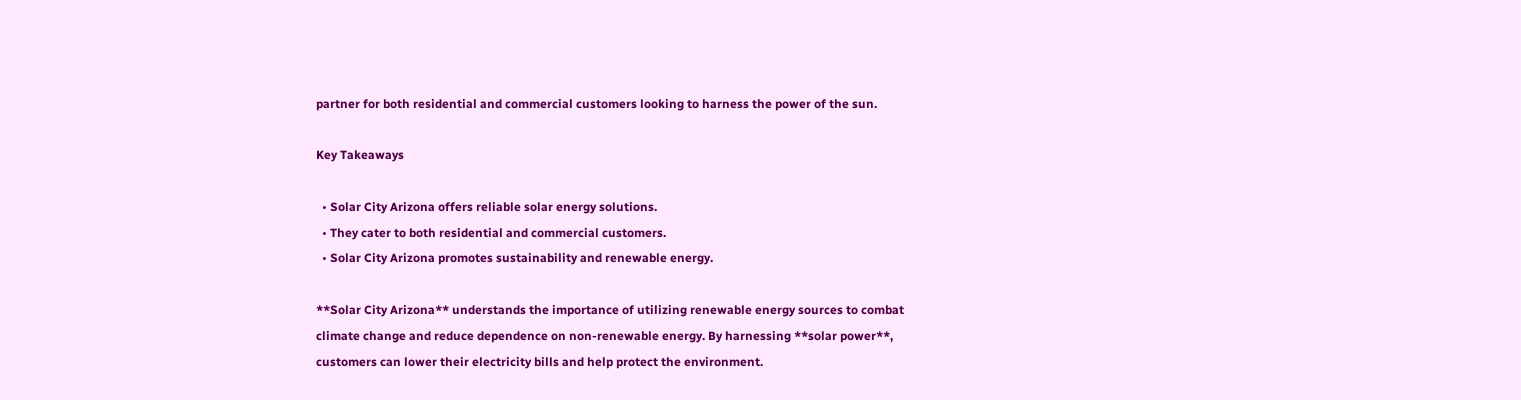partner for both residential and commercial customers looking to harness the power of the sun.

Key Takeaways

  • Solar City Arizona offers reliable solar energy solutions.
  • They cater to both residential and commercial customers.
  • Solar City Arizona promotes sustainability and renewable energy.

**Solar City Arizona** understands the importance of utilizing renewable energy sources to combat climate change and reduce dependence on non-renewable energy. By harnessing **solar power**, customers can lower their electricity bills and help protect the environment.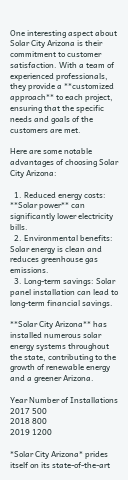One interesting aspect about Solar City Arizona is their commitment to customer satisfaction. With a team of experienced professionals, they provide a **customized approach** to each project, ensuring that the specific needs and goals of the customers are met.

Here are some notable advantages of choosing Solar City Arizona:

  1. Reduced energy costs: **Solar power** can significantly lower electricity bills.
  2. Environmental benefits: Solar energy is clean and reduces greenhouse gas emissions.
  3. Long-term savings: Solar panel installation can lead to long-term financial savings.

**Solar City Arizona** has installed numerous solar energy systems throughout the state, contributing to the growth of renewable energy and a greener Arizona.

Year Number of Installations
2017 500
2018 800
2019 1200

*Solar City Arizona* prides itself on its state-of-the-art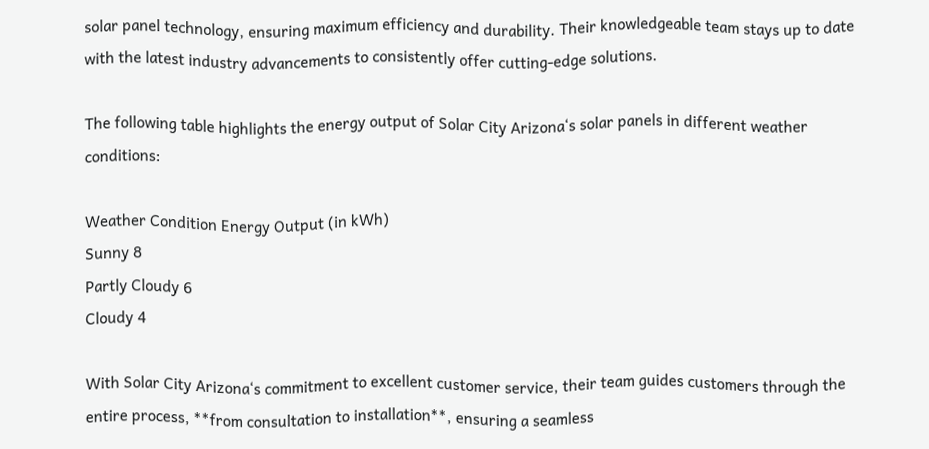solar panel technology, ensuring maximum efficiency and durability. Their knowledgeable team stays up to date with the latest industry advancements to consistently offer cutting-edge solutions.

The following table highlights the energy output of Solar City Arizona‘s solar panels in different weather conditions:

Weather Condition Energy Output (in kWh)
Sunny 8
Partly Cloudy 6
Cloudy 4

With Solar City Arizona‘s commitment to excellent customer service, their team guides customers through the entire process, **from consultation to installation**, ensuring a seamless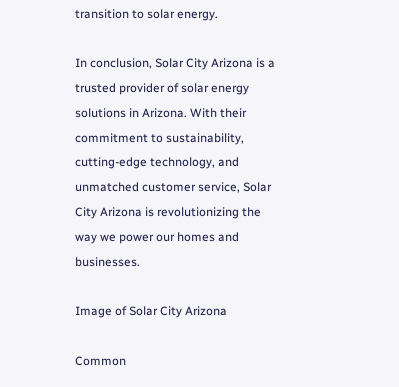transition to solar energy.

In conclusion, Solar City Arizona is a trusted provider of solar energy solutions in Arizona. With their commitment to sustainability, cutting-edge technology, and unmatched customer service, Solar City Arizona is revolutionizing the way we power our homes and businesses.

Image of Solar City Arizona

Common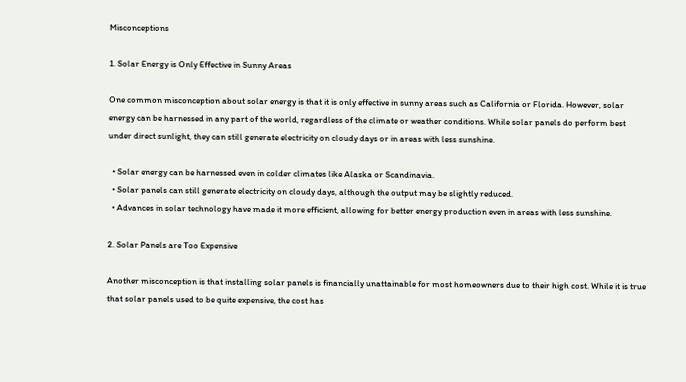Misconceptions

1. Solar Energy is Only Effective in Sunny Areas

One common misconception about solar energy is that it is only effective in sunny areas such as California or Florida. However, solar energy can be harnessed in any part of the world, regardless of the climate or weather conditions. While solar panels do perform best under direct sunlight, they can still generate electricity on cloudy days or in areas with less sunshine.

  • Solar energy can be harnessed even in colder climates like Alaska or Scandinavia.
  • Solar panels can still generate electricity on cloudy days, although the output may be slightly reduced.
  • Advances in solar technology have made it more efficient, allowing for better energy production even in areas with less sunshine.

2. Solar Panels are Too Expensive

Another misconception is that installing solar panels is financially unattainable for most homeowners due to their high cost. While it is true that solar panels used to be quite expensive, the cost has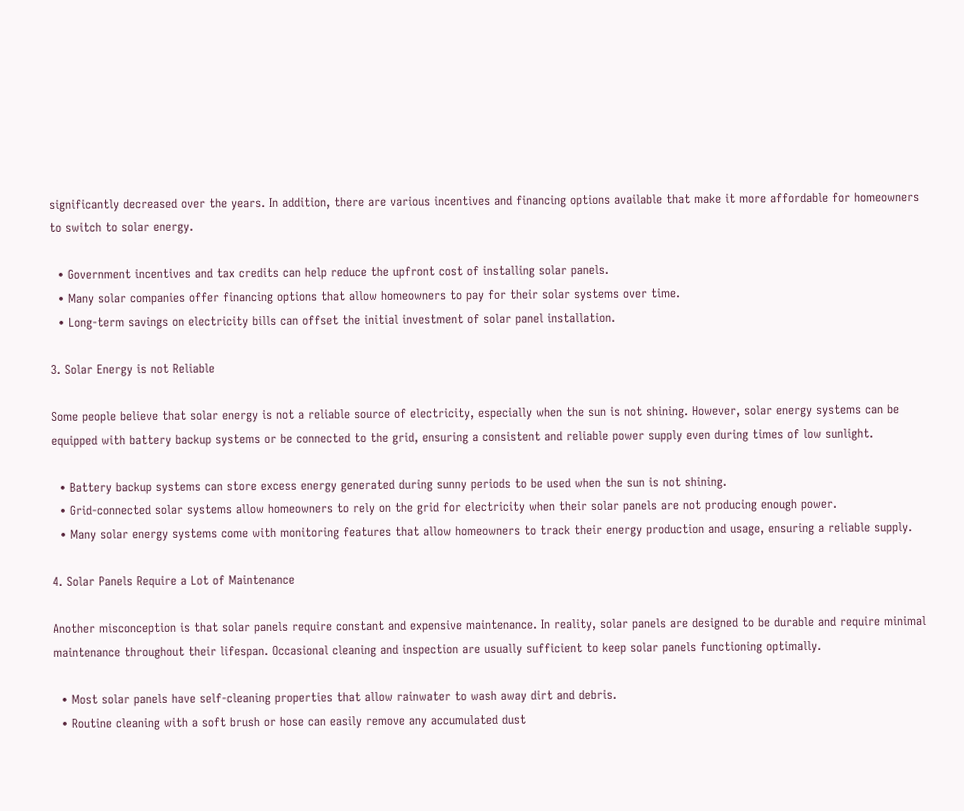significantly decreased over the years. In addition, there are various incentives and financing options available that make it more affordable for homeowners to switch to solar energy.

  • Government incentives and tax credits can help reduce the upfront cost of installing solar panels.
  • Many solar companies offer financing options that allow homeowners to pay for their solar systems over time.
  • Long-term savings on electricity bills can offset the initial investment of solar panel installation.

3. Solar Energy is not Reliable

Some people believe that solar energy is not a reliable source of electricity, especially when the sun is not shining. However, solar energy systems can be equipped with battery backup systems or be connected to the grid, ensuring a consistent and reliable power supply even during times of low sunlight.

  • Battery backup systems can store excess energy generated during sunny periods to be used when the sun is not shining.
  • Grid-connected solar systems allow homeowners to rely on the grid for electricity when their solar panels are not producing enough power.
  • Many solar energy systems come with monitoring features that allow homeowners to track their energy production and usage, ensuring a reliable supply.

4. Solar Panels Require a Lot of Maintenance

Another misconception is that solar panels require constant and expensive maintenance. In reality, solar panels are designed to be durable and require minimal maintenance throughout their lifespan. Occasional cleaning and inspection are usually sufficient to keep solar panels functioning optimally.

  • Most solar panels have self-cleaning properties that allow rainwater to wash away dirt and debris.
  • Routine cleaning with a soft brush or hose can easily remove any accumulated dust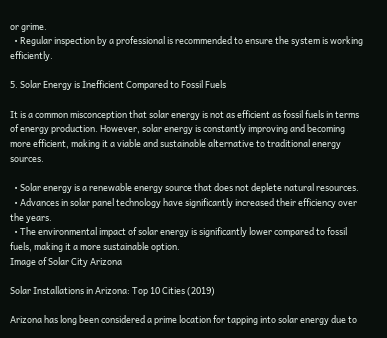or grime.
  • Regular inspection by a professional is recommended to ensure the system is working efficiently.

5. Solar Energy is Inefficient Compared to Fossil Fuels

It is a common misconception that solar energy is not as efficient as fossil fuels in terms of energy production. However, solar energy is constantly improving and becoming more efficient, making it a viable and sustainable alternative to traditional energy sources.

  • Solar energy is a renewable energy source that does not deplete natural resources.
  • Advances in solar panel technology have significantly increased their efficiency over the years.
  • The environmental impact of solar energy is significantly lower compared to fossil fuels, making it a more sustainable option.
Image of Solar City Arizona

Solar Installations in Arizona: Top 10 Cities (2019)

Arizona has long been considered a prime location for tapping into solar energy due to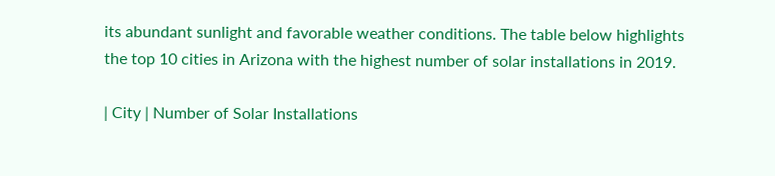its abundant sunlight and favorable weather conditions. The table below highlights the top 10 cities in Arizona with the highest number of solar installations in 2019.

| City | Number of Solar Installations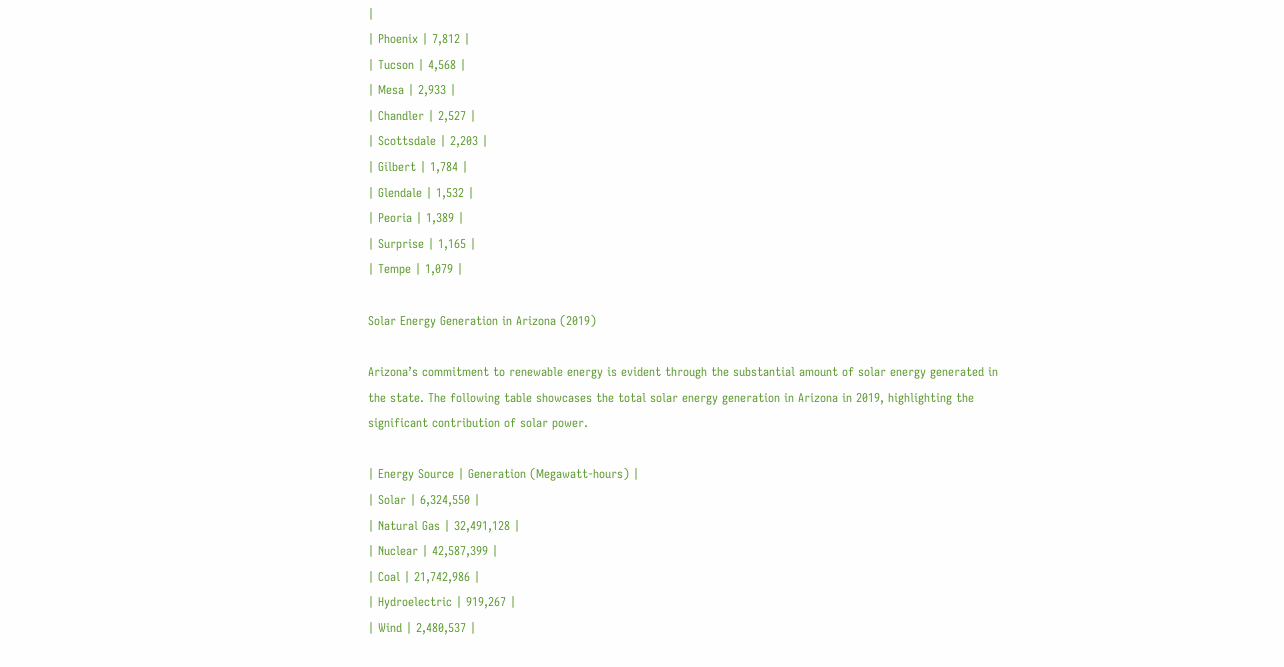|
| Phoenix | 7,812 |
| Tucson | 4,568 |
| Mesa | 2,933 |
| Chandler | 2,527 |
| Scottsdale | 2,203 |
| Gilbert | 1,784 |
| Glendale | 1,532 |
| Peoria | 1,389 |
| Surprise | 1,165 |
| Tempe | 1,079 |

Solar Energy Generation in Arizona (2019)

Arizona’s commitment to renewable energy is evident through the substantial amount of solar energy generated in the state. The following table showcases the total solar energy generation in Arizona in 2019, highlighting the significant contribution of solar power.

| Energy Source | Generation (Megawatt-hours) |
| Solar | 6,324,550 |
| Natural Gas | 32,491,128 |
| Nuclear | 42,587,399 |
| Coal | 21,742,986 |
| Hydroelectric | 919,267 |
| Wind | 2,480,537 |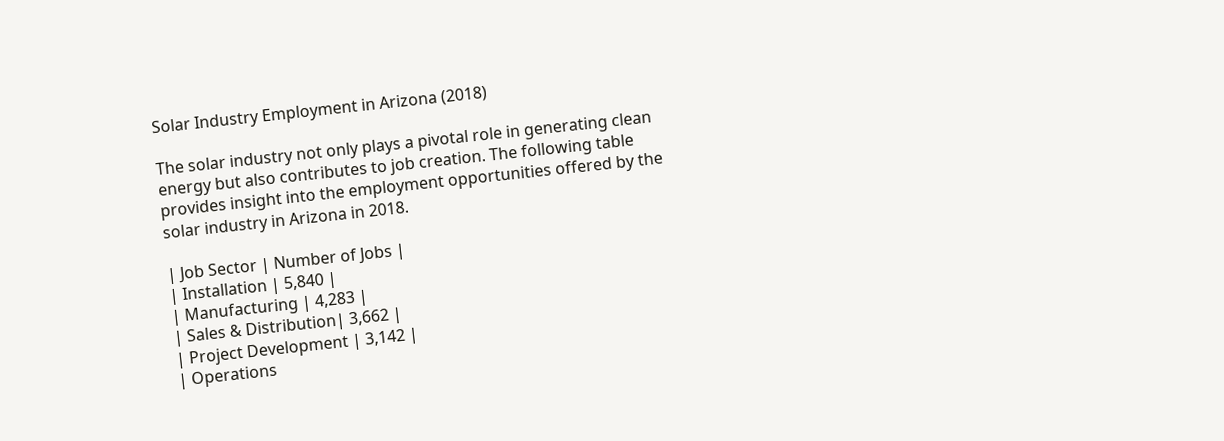Solar Industry Employment in Arizona (2018)

The solar industry not only plays a pivotal role in generating clean energy but also contributes to job creation. The following table provides insight into the employment opportunities offered by the solar industry in Arizona in 2018.

| Job Sector | Number of Jobs |
| Installation | 5,840 |
| Manufacturing | 4,283 |
| Sales & Distribution| 3,662 |
| Project Development | 3,142 |
| Operations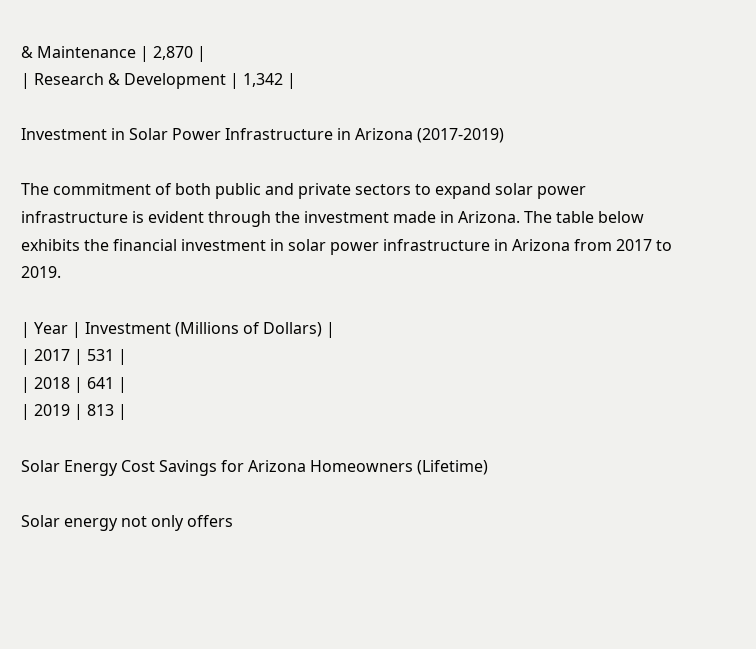& Maintenance | 2,870 |
| Research & Development | 1,342 |

Investment in Solar Power Infrastructure in Arizona (2017-2019)

The commitment of both public and private sectors to expand solar power infrastructure is evident through the investment made in Arizona. The table below exhibits the financial investment in solar power infrastructure in Arizona from 2017 to 2019.

| Year | Investment (Millions of Dollars) |
| 2017 | 531 |
| 2018 | 641 |
| 2019 | 813 |

Solar Energy Cost Savings for Arizona Homeowners (Lifetime)

Solar energy not only offers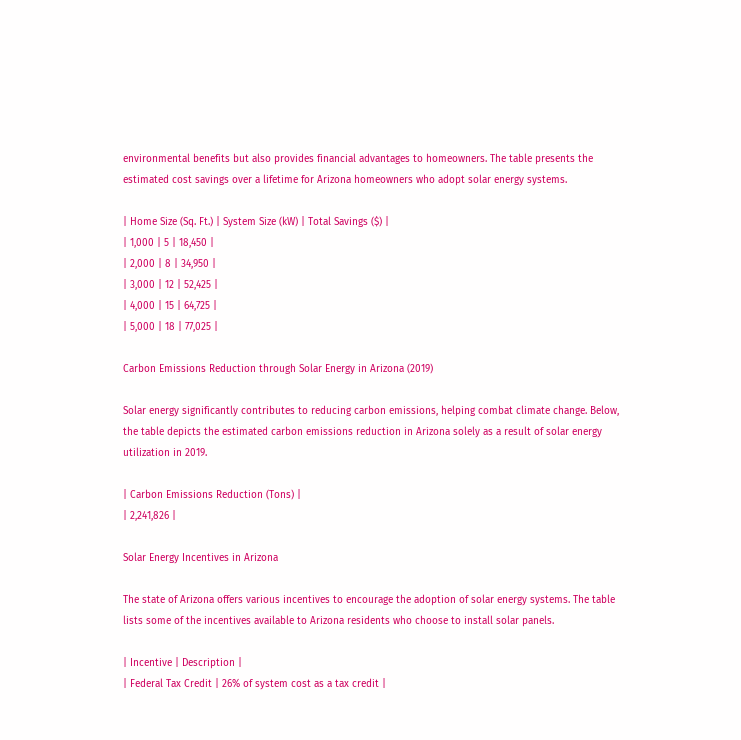environmental benefits but also provides financial advantages to homeowners. The table presents the estimated cost savings over a lifetime for Arizona homeowners who adopt solar energy systems.

| Home Size (Sq. Ft.) | System Size (kW) | Total Savings ($) |
| 1,000 | 5 | 18,450 |
| 2,000 | 8 | 34,950 |
| 3,000 | 12 | 52,425 |
| 4,000 | 15 | 64,725 |
| 5,000 | 18 | 77,025 |

Carbon Emissions Reduction through Solar Energy in Arizona (2019)

Solar energy significantly contributes to reducing carbon emissions, helping combat climate change. Below, the table depicts the estimated carbon emissions reduction in Arizona solely as a result of solar energy utilization in 2019.

| Carbon Emissions Reduction (Tons) |
| 2,241,826 |

Solar Energy Incentives in Arizona

The state of Arizona offers various incentives to encourage the adoption of solar energy systems. The table lists some of the incentives available to Arizona residents who choose to install solar panels.

| Incentive | Description |
| Federal Tax Credit | 26% of system cost as a tax credit |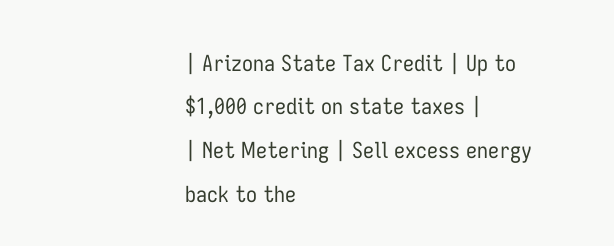| Arizona State Tax Credit | Up to $1,000 credit on state taxes |
| Net Metering | Sell excess energy back to the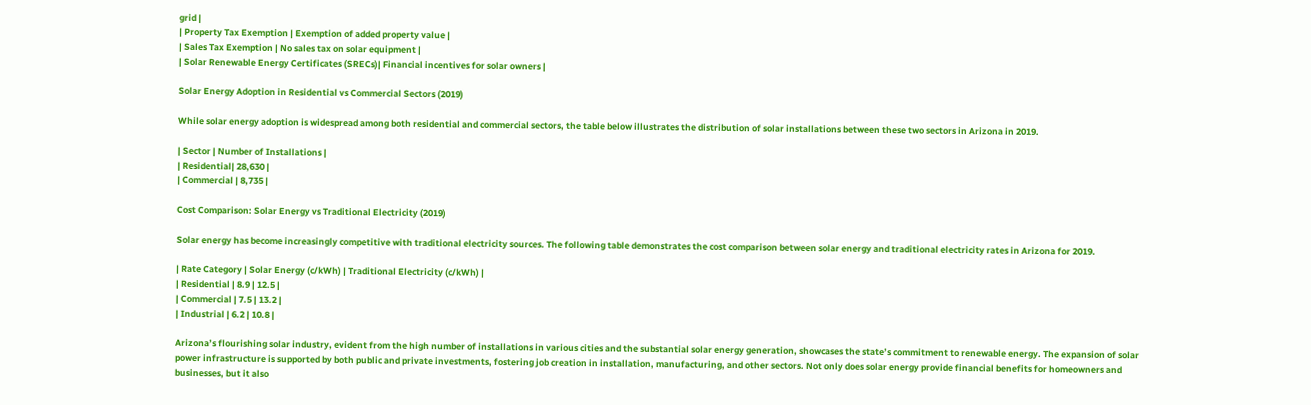grid |
| Property Tax Exemption | Exemption of added property value |
| Sales Tax Exemption | No sales tax on solar equipment |
| Solar Renewable Energy Certificates (SRECs)| Financial incentives for solar owners |

Solar Energy Adoption in Residential vs Commercial Sectors (2019)

While solar energy adoption is widespread among both residential and commercial sectors, the table below illustrates the distribution of solar installations between these two sectors in Arizona in 2019.

| Sector | Number of Installations |
| Residential| 28,630 |
| Commercial | 8,735 |

Cost Comparison: Solar Energy vs Traditional Electricity (2019)

Solar energy has become increasingly competitive with traditional electricity sources. The following table demonstrates the cost comparison between solar energy and traditional electricity rates in Arizona for 2019.

| Rate Category | Solar Energy (c/kWh) | Traditional Electricity (c/kWh) |
| Residential | 8.9 | 12.5 |
| Commercial | 7.5 | 13.2 |
| Industrial | 6.2 | 10.8 |

Arizona’s flourishing solar industry, evident from the high number of installations in various cities and the substantial solar energy generation, showcases the state’s commitment to renewable energy. The expansion of solar power infrastructure is supported by both public and private investments, fostering job creation in installation, manufacturing, and other sectors. Not only does solar energy provide financial benefits for homeowners and businesses, but it also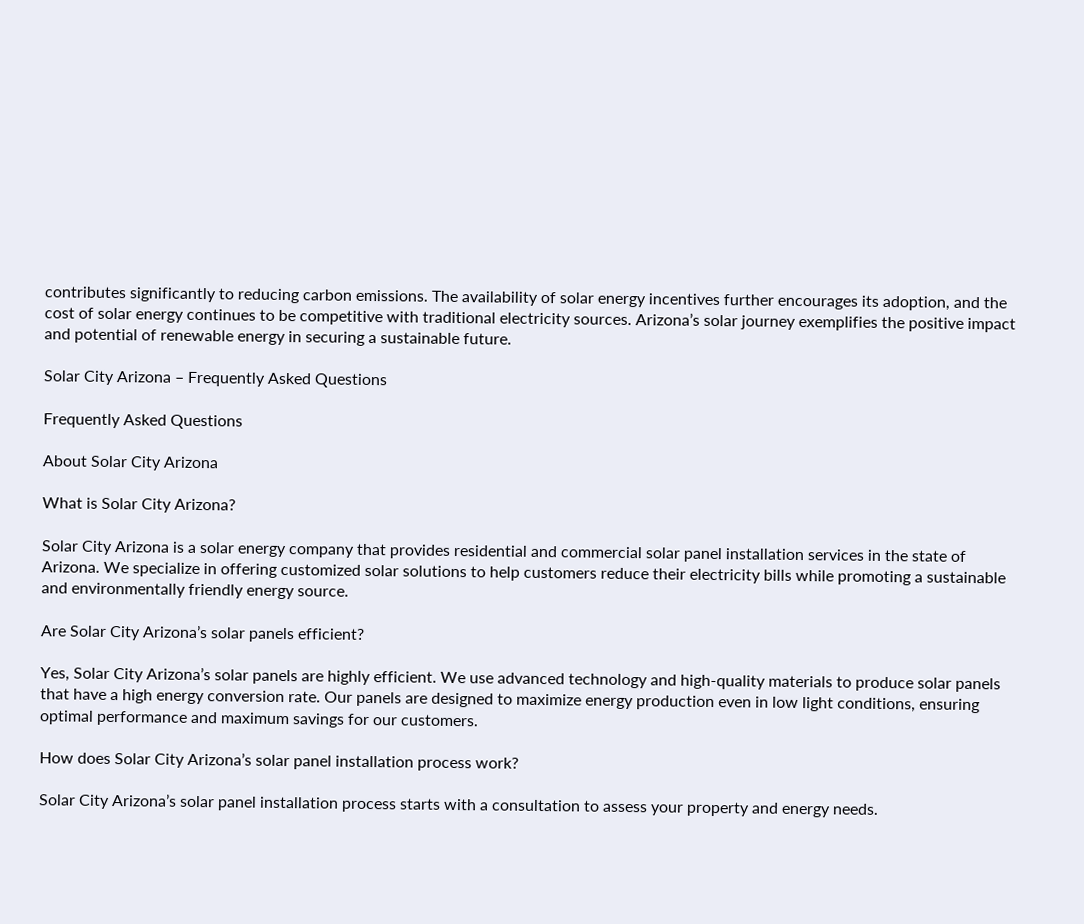contributes significantly to reducing carbon emissions. The availability of solar energy incentives further encourages its adoption, and the cost of solar energy continues to be competitive with traditional electricity sources. Arizona’s solar journey exemplifies the positive impact and potential of renewable energy in securing a sustainable future.

Solar City Arizona – Frequently Asked Questions

Frequently Asked Questions

About Solar City Arizona

What is Solar City Arizona?

Solar City Arizona is a solar energy company that provides residential and commercial solar panel installation services in the state of Arizona. We specialize in offering customized solar solutions to help customers reduce their electricity bills while promoting a sustainable and environmentally friendly energy source.

Are Solar City Arizona’s solar panels efficient?

Yes, Solar City Arizona’s solar panels are highly efficient. We use advanced technology and high-quality materials to produce solar panels that have a high energy conversion rate. Our panels are designed to maximize energy production even in low light conditions, ensuring optimal performance and maximum savings for our customers.

How does Solar City Arizona’s solar panel installation process work?

Solar City Arizona’s solar panel installation process starts with a consultation to assess your property and energy needs.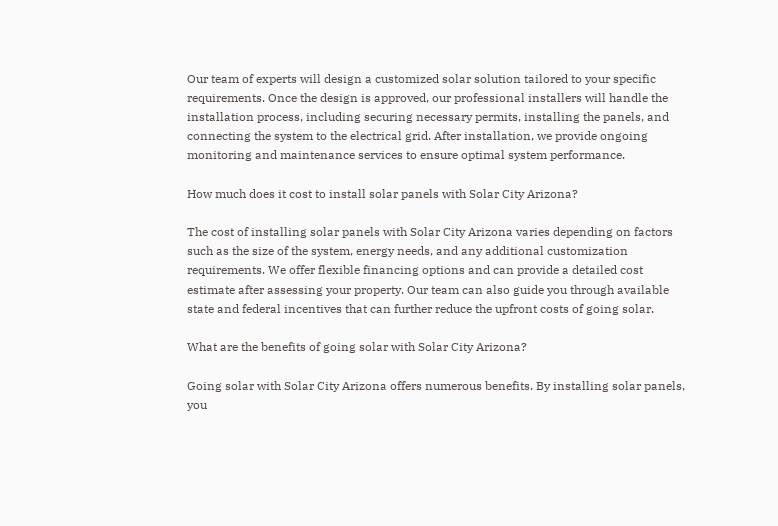Our team of experts will design a customized solar solution tailored to your specific requirements. Once the design is approved, our professional installers will handle the installation process, including securing necessary permits, installing the panels, and connecting the system to the electrical grid. After installation, we provide ongoing monitoring and maintenance services to ensure optimal system performance.

How much does it cost to install solar panels with Solar City Arizona?

The cost of installing solar panels with Solar City Arizona varies depending on factors such as the size of the system, energy needs, and any additional customization requirements. We offer flexible financing options and can provide a detailed cost estimate after assessing your property. Our team can also guide you through available state and federal incentives that can further reduce the upfront costs of going solar.

What are the benefits of going solar with Solar City Arizona?

Going solar with Solar City Arizona offers numerous benefits. By installing solar panels, you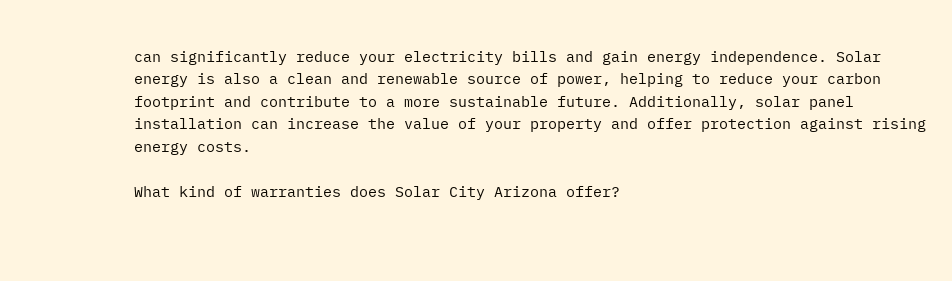can significantly reduce your electricity bills and gain energy independence. Solar energy is also a clean and renewable source of power, helping to reduce your carbon footprint and contribute to a more sustainable future. Additionally, solar panel installation can increase the value of your property and offer protection against rising energy costs.

What kind of warranties does Solar City Arizona offer?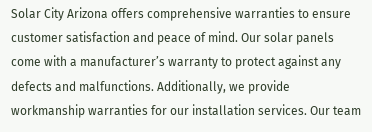Solar City Arizona offers comprehensive warranties to ensure customer satisfaction and peace of mind. Our solar panels come with a manufacturer’s warranty to protect against any defects and malfunctions. Additionally, we provide workmanship warranties for our installation services. Our team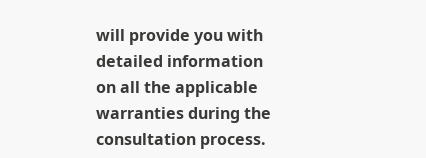will provide you with detailed information on all the applicable warranties during the consultation process.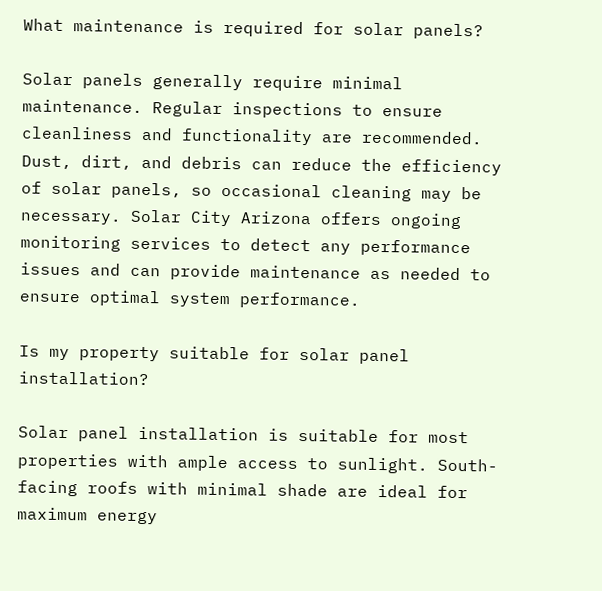What maintenance is required for solar panels?

Solar panels generally require minimal maintenance. Regular inspections to ensure cleanliness and functionality are recommended. Dust, dirt, and debris can reduce the efficiency of solar panels, so occasional cleaning may be necessary. Solar City Arizona offers ongoing monitoring services to detect any performance issues and can provide maintenance as needed to ensure optimal system performance.

Is my property suitable for solar panel installation?

Solar panel installation is suitable for most properties with ample access to sunlight. South-facing roofs with minimal shade are ideal for maximum energy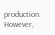production. However,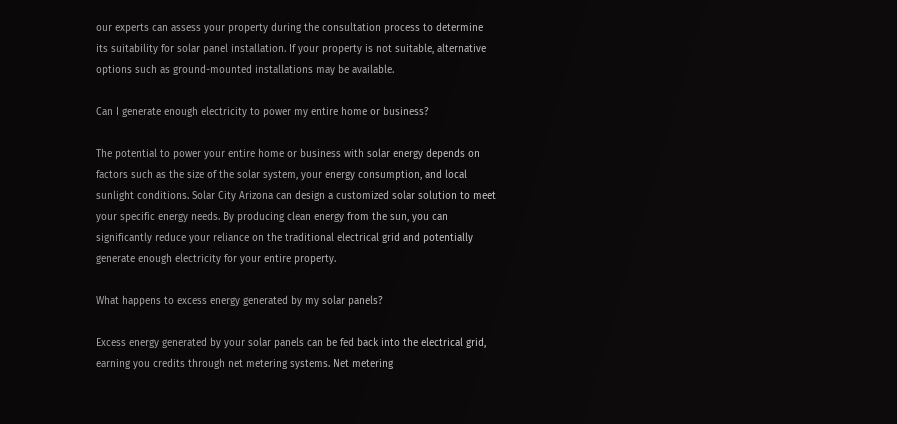our experts can assess your property during the consultation process to determine its suitability for solar panel installation. If your property is not suitable, alternative options such as ground-mounted installations may be available.

Can I generate enough electricity to power my entire home or business?

The potential to power your entire home or business with solar energy depends on factors such as the size of the solar system, your energy consumption, and local sunlight conditions. Solar City Arizona can design a customized solar solution to meet your specific energy needs. By producing clean energy from the sun, you can significantly reduce your reliance on the traditional electrical grid and potentially generate enough electricity for your entire property.

What happens to excess energy generated by my solar panels?

Excess energy generated by your solar panels can be fed back into the electrical grid, earning you credits through net metering systems. Net metering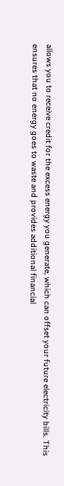allows you to receive credit for the excess energy you generate, which can offset your future electricity bills. This ensures that no energy goes to waste and provides additional financial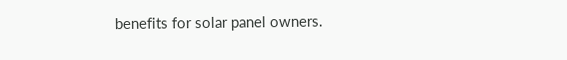benefits for solar panel owners.